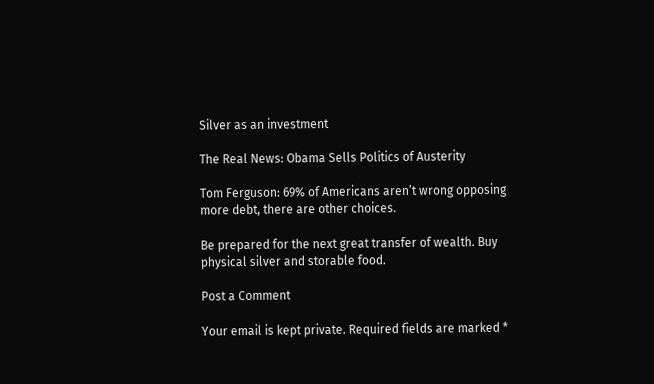Silver as an investment

The Real News: Obama Sells Politics of Austerity

Tom Ferguson: 69% of Americans aren’t wrong opposing more debt, there are other choices.

Be prepared for the next great transfer of wealth. Buy physical silver and storable food.

Post a Comment

Your email is kept private. Required fields are marked *